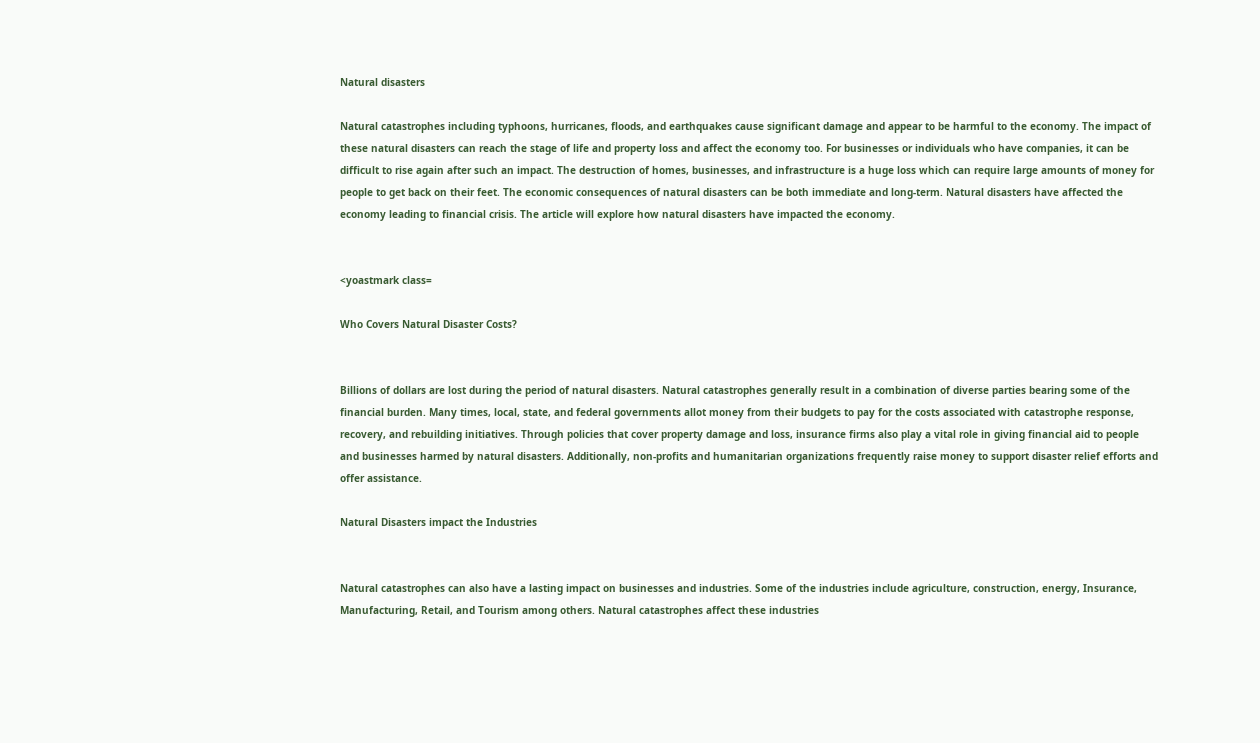Natural disasters

Natural catastrophes including typhoons, hurricanes, floods, and earthquakes cause significant damage and appear to be harmful to the economy. The impact of these natural disasters can reach the stage of life and property loss and affect the economy too. For businesses or individuals who have companies, it can be difficult to rise again after such an impact. The destruction of homes, businesses, and infrastructure is a huge loss which can require large amounts of money for people to get back on their feet. The economic consequences of natural disasters can be both immediate and long-term. Natural disasters have affected the economy leading to financial crisis. The article will explore how natural disasters have impacted the economy.


<yoastmark class=

Who Covers Natural Disaster Costs?


Billions of dollars are lost during the period of natural disasters. Natural catastrophes generally result in a combination of diverse parties bearing some of the financial burden. Many times, local, state, and federal governments allot money from their budgets to pay for the costs associated with catastrophe response, recovery, and rebuilding initiatives. Through policies that cover property damage and loss, insurance firms also play a vital role in giving financial aid to people and businesses harmed by natural disasters. Additionally, non-profits and humanitarian organizations frequently raise money to support disaster relief efforts and offer assistance.

Natural Disasters impact the Industries


Natural catastrophes can also have a lasting impact on businesses and industries. Some of the industries include agriculture, construction, energy, Insurance, Manufacturing, Retail, and Tourism among others. Natural catastrophes affect these industries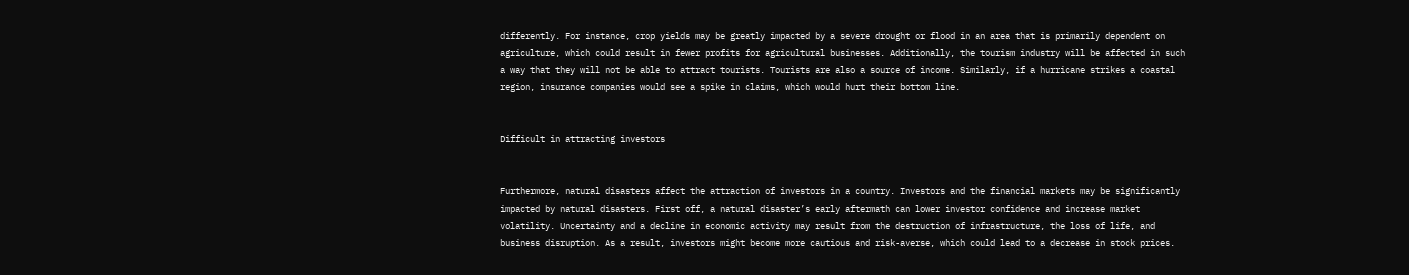differently. For instance, crop yields may be greatly impacted by a severe drought or flood in an area that is primarily dependent on agriculture, which could result in fewer profits for agricultural businesses. Additionally, the tourism industry will be affected in such a way that they will not be able to attract tourists. Tourists are also a source of income. Similarly, if a hurricane strikes a coastal region, insurance companies would see a spike in claims, which would hurt their bottom line.


Difficult in attracting investors


Furthermore, natural disasters affect the attraction of investors in a country. Investors and the financial markets may be significantly impacted by natural disasters. First off, a natural disaster’s early aftermath can lower investor confidence and increase market volatility. Uncertainty and a decline in economic activity may result from the destruction of infrastructure, the loss of life, and business disruption. As a result, investors might become more cautious and risk-averse, which could lead to a decrease in stock prices.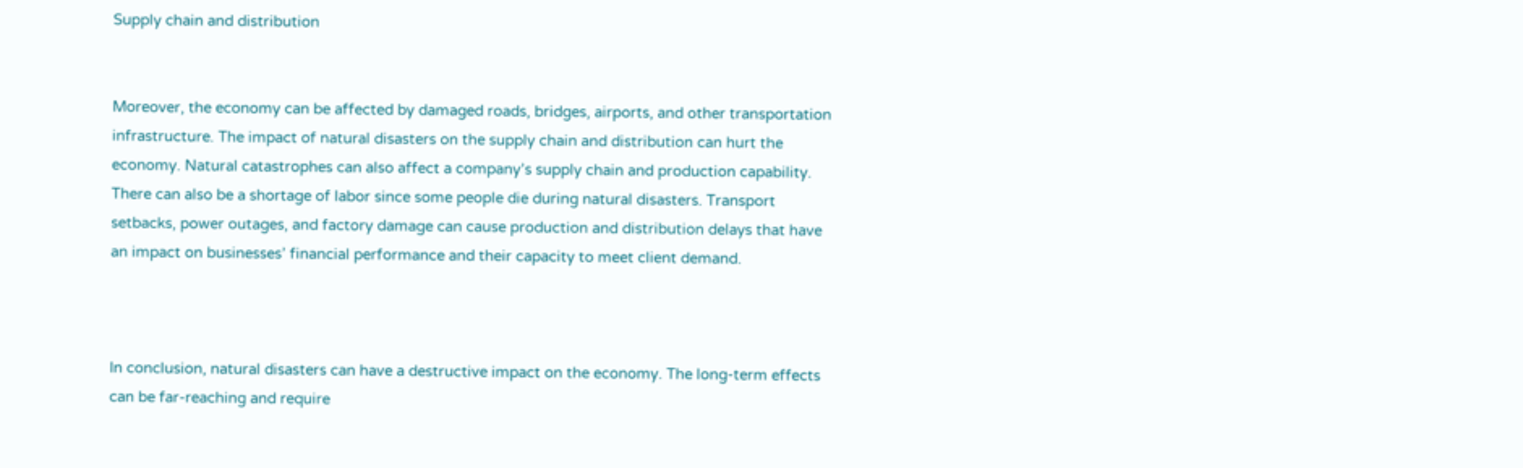Supply chain and distribution


Moreover, the economy can be affected by damaged roads, bridges, airports, and other transportation infrastructure. The impact of natural disasters on the supply chain and distribution can hurt the economy. Natural catastrophes can also affect a company’s supply chain and production capability. There can also be a shortage of labor since some people die during natural disasters. Transport setbacks, power outages, and factory damage can cause production and distribution delays that have an impact on businesses’ financial performance and their capacity to meet client demand.



In conclusion, natural disasters can have a destructive impact on the economy. The long-term effects can be far-reaching and require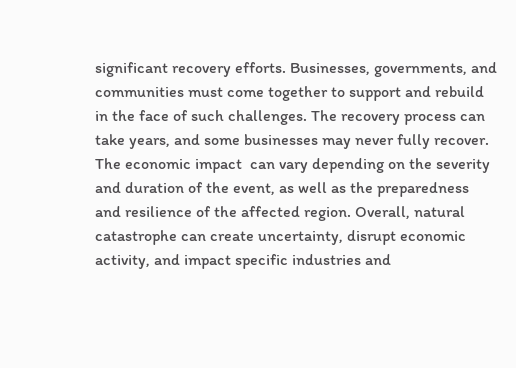significant recovery efforts. Businesses, governments, and communities must come together to support and rebuild in the face of such challenges. The recovery process can take years, and some businesses may never fully recover. The economic impact  can vary depending on the severity and duration of the event, as well as the preparedness and resilience of the affected region. Overall, natural catastrophe can create uncertainty, disrupt economic activity, and impact specific industries and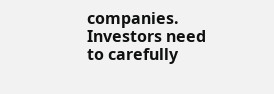companies. Investors need to carefully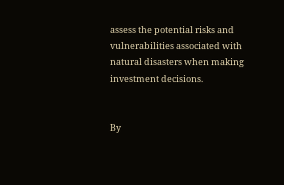assess the potential risks and vulnerabilities associated with natural disasters when making investment decisions.


By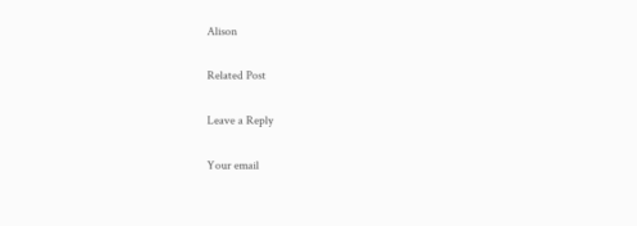Alison

Related Post

Leave a Reply

Your email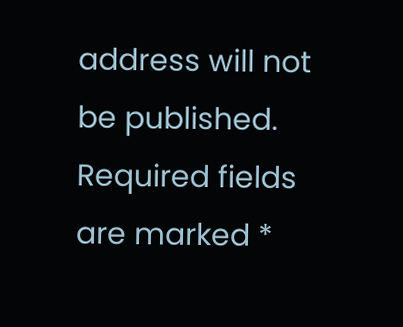address will not be published. Required fields are marked *